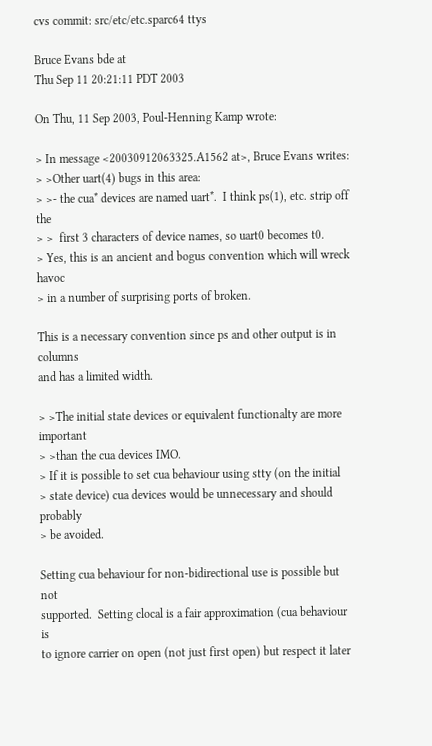cvs commit: src/etc/etc.sparc64 ttys

Bruce Evans bde at
Thu Sep 11 20:21:11 PDT 2003

On Thu, 11 Sep 2003, Poul-Henning Kamp wrote:

> In message <20030912063325.A1562 at>, Bruce Evans writes:
> >Other uart(4) bugs in this area:
> >- the cua* devices are named uart*.  I think ps(1), etc. strip off the
> >  first 3 characters of device names, so uart0 becomes t0.
> Yes, this is an ancient and bogus convention which will wreck havoc
> in a number of surprising ports of broken.

This is a necessary convention since ps and other output is in columns
and has a limited width.

> >The initial state devices or equivalent functionalty are more important
> >than the cua devices IMO.
> If it is possible to set cua behaviour using stty (on the initial
> state device) cua devices would be unnecessary and should probably
> be avoided.

Setting cua behaviour for non-bidirectional use is possible but not
supported.  Setting clocal is a fair approximation (cua behaviour is
to ignore carrier on open (not just first open) but respect it later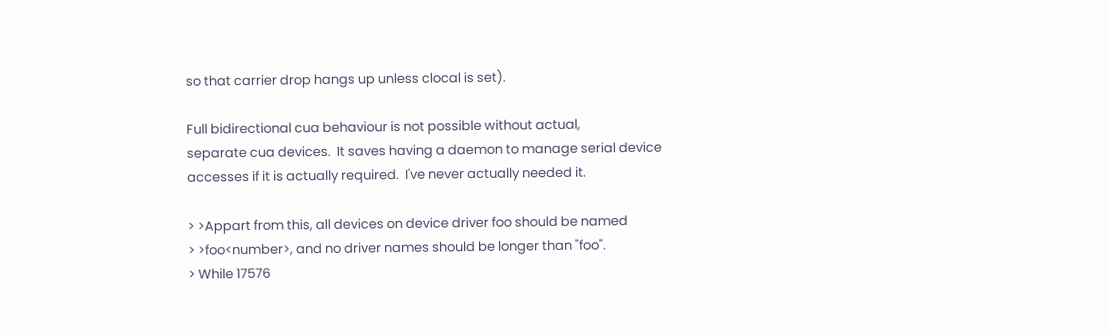so that carrier drop hangs up unless clocal is set).

Full bidirectional cua behaviour is not possible without actual,
separate cua devices.  It saves having a daemon to manage serial device
accesses if it is actually required.  I've never actually needed it.

> >Appart from this, all devices on device driver foo should be named
> >foo<number>, and no driver names should be longer than "foo".
> While 17576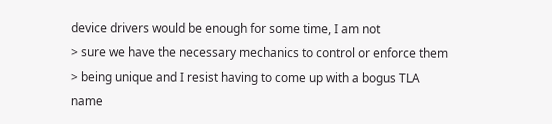device drivers would be enough for some time, I am not
> sure we have the necessary mechanics to control or enforce them
> being unique and I resist having to come up with a bogus TLA name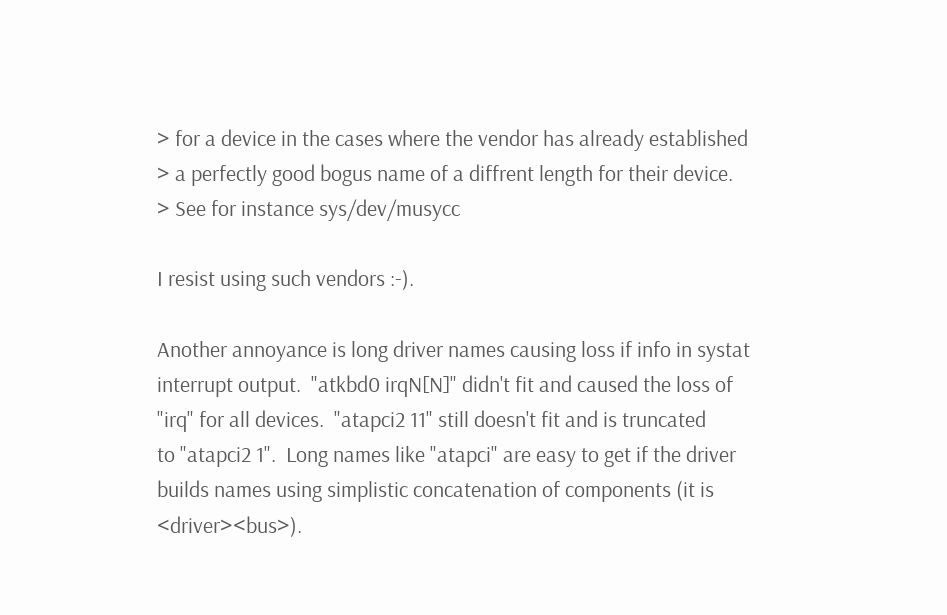> for a device in the cases where the vendor has already established
> a perfectly good bogus name of a diffrent length for their device.
> See for instance sys/dev/musycc

I resist using such vendors :-).

Another annoyance is long driver names causing loss if info in systat
interrupt output.  "atkbd0 irqN[N]" didn't fit and caused the loss of
"irq" for all devices.  "atapci2 11" still doesn't fit and is truncated
to "atapci2 1".  Long names like "atapci" are easy to get if the driver
builds names using simplistic concatenation of components (it is
<driver><bus>).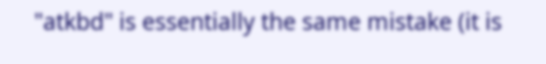"atkbd" is essentially the same mistake (it is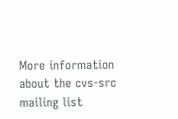More information about the cvs-src mailing list